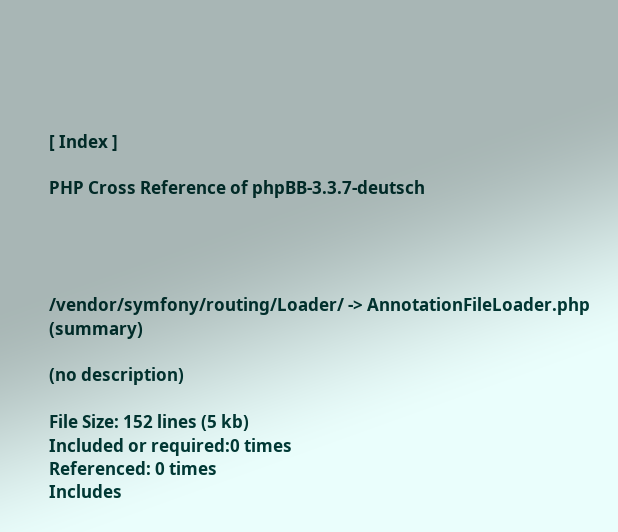[ Index ]

PHP Cross Reference of phpBB-3.3.7-deutsch




/vendor/symfony/routing/Loader/ -> AnnotationFileLoader.php (summary)

(no description)

File Size: 152 lines (5 kb)
Included or required:0 times
Referenced: 0 times
Includes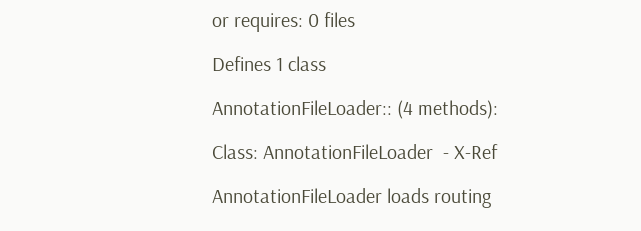or requires: 0 files

Defines 1 class

AnnotationFileLoader:: (4 methods):

Class: AnnotationFileLoader  - X-Ref

AnnotationFileLoader loads routing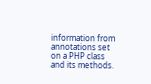information from annotations set
on a PHP class and its methods.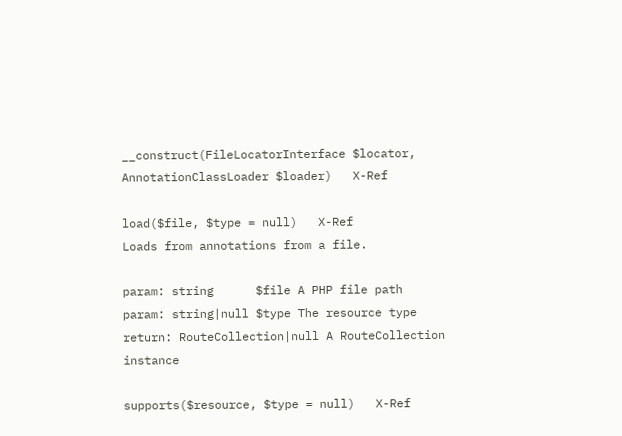__construct(FileLocatorInterface $locator, AnnotationClassLoader $loader)   X-Ref

load($file, $type = null)   X-Ref
Loads from annotations from a file.

param: string      $file A PHP file path
param: string|null $type The resource type
return: RouteCollection|null A RouteCollection instance

supports($resource, $type = null)   X-Ref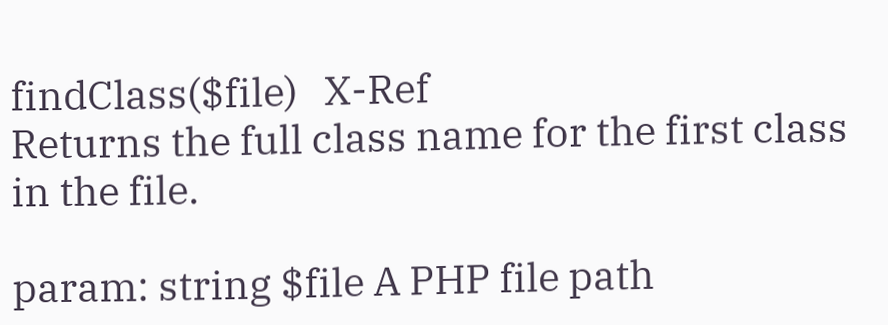findClass($file)   X-Ref
Returns the full class name for the first class in the file.

param: string $file A PHP file path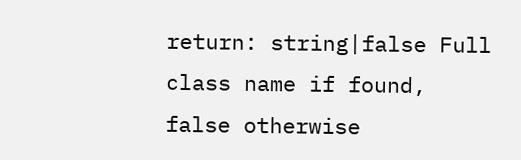return: string|false Full class name if found, false otherwise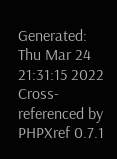Generated: Thu Mar 24 21:31:15 2022 Cross-referenced by PHPXref 0.7.1